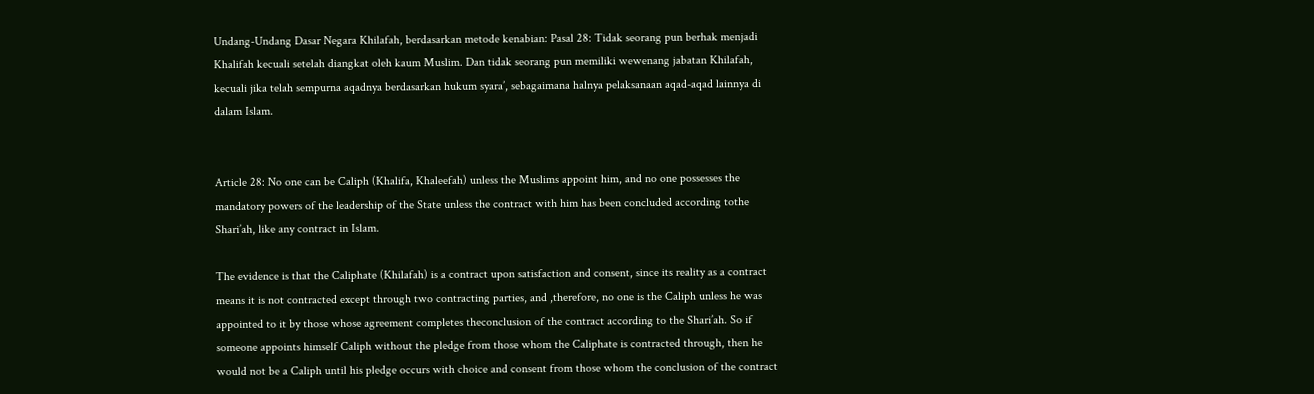Undang-Undang Dasar Negara Khilafah, berdasarkan metode kenabian: Pasal 28: Tidak seorang pun berhak menjadi Khalifah kecuali setelah diangkat oleh kaum Muslim. Dan tidak seorang pun memiliki wewenang jabatan Khilafah, kecuali jika telah sempurna aqadnya berdasarkan hukum syara’, sebagaimana halnya pelaksanaan aqad-aqad lainnya di dalam Islam.


Article 28: No one can be Caliph (Khalifa, Khaleefah) unless the Muslims appoint him, and no one possesses the mandatory powers of the leadership of the State unless the contract with him has been concluded according tothe Shari’ah, like any contract in Islam.

The evidence is that the Caliphate (Khilafah) is a contract upon satisfaction and consent, since its reality as a contract means it is not contracted except through two contracting parties, and ,therefore, no one is the Caliph unless he was appointed to it by those whose agreement completes theconclusion of the contract according to the Shari’ah. So if someone appoints himself Caliph without the pledge from those whom the Caliphate is contracted through, then he would not be a Caliph until his pledge occurs with choice and consent from those whom the conclusion of the contract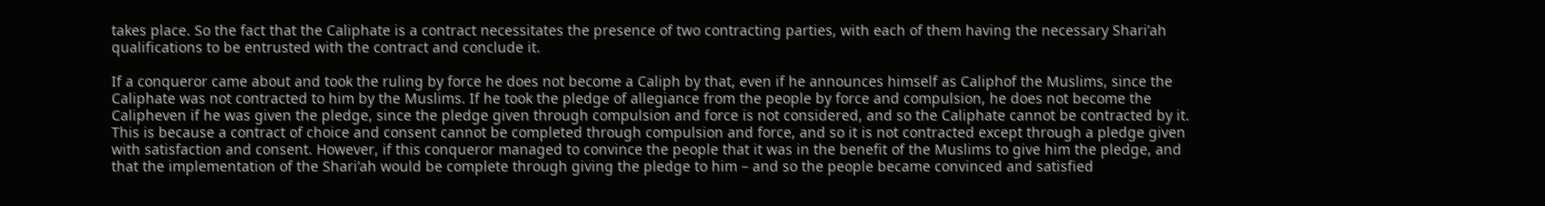takes place. So the fact that the Caliphate is a contract necessitates the presence of two contracting parties, with each of them having the necessary Shari’ah qualifications to be entrusted with the contract and conclude it.

If a conqueror came about and took the ruling by force he does not become a Caliph by that, even if he announces himself as Caliphof the Muslims, since the Caliphate was not contracted to him by the Muslims. If he took the pledge of allegiance from the people by force and compulsion, he does not become the Calipheven if he was given the pledge, since the pledge given through compulsion and force is not considered, and so the Caliphate cannot be contracted by it. This is because a contract of choice and consent cannot be completed through compulsion and force, and so it is not contracted except through a pledge given with satisfaction and consent. However, if this conqueror managed to convince the people that it was in the benefit of the Muslims to give him the pledge, and that the implementation of the Shari’ah would be complete through giving the pledge to him – and so the people became convinced and satisfied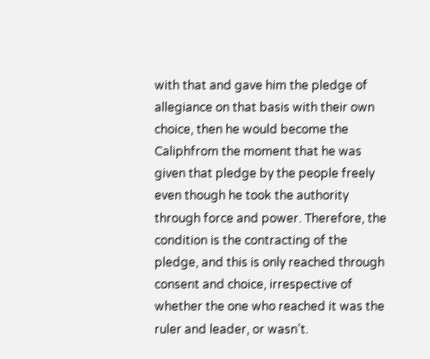with that and gave him the pledge of allegiance on that basis with their own choice, then he would become the Caliphfrom the moment that he was given that pledge by the people freely even though he took the authority through force and power. Therefore, the condition is the contracting of the pledge, and this is only reached through consent and choice, irrespective of whether the one who reached it was the ruler and leader, or wasn’t.